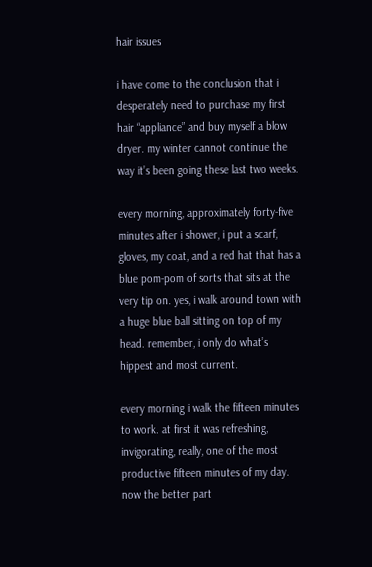hair issues

i have come to the conclusion that i desperately need to purchase my first hair “appliance” and buy myself a blow dryer. my winter cannot continue the way it’s been going these last two weeks.

every morning, approximately forty-five minutes after i shower, i put a scarf, gloves, my coat, and a red hat that has a blue pom-pom of sorts that sits at the very tip on. yes, i walk around town with a huge blue ball sitting on top of my head. remember, i only do what’s hippest and most current.

every morning i walk the fifteen minutes to work. at first it was refreshing, invigorating, really, one of the most productive fifteen minutes of my day. now the better part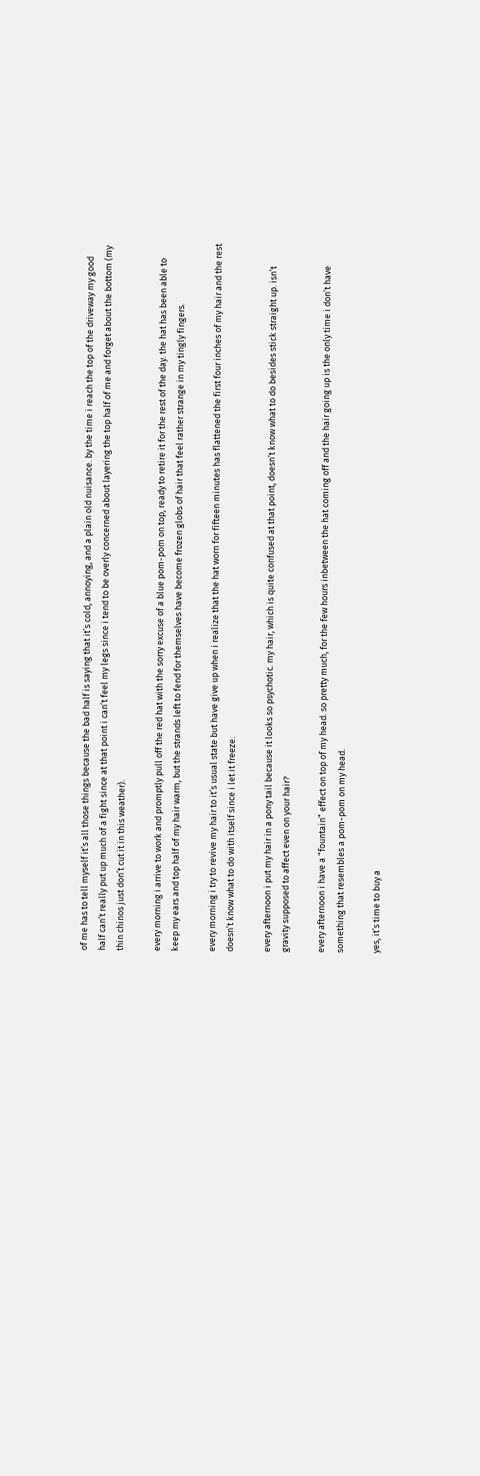of me has to tell myself it’s all those things because the bad half is saying that it’s cold, annoying, and a plain old nuisance. by the time i reach the top of the driveway my good half can’t really put up much of a fight since at that point i can’t feel my legs since i tend to be overly concerned about layering the top half of me and forget about the bottom (my thin chinos just don’t cut it in this weather).

every morning i arrive to work and promptly pull off the red hat with the sorry excuse of a blue pom-pom on top, ready to retire it for the rest of the day. the hat has been able to keep my ears and top half of my hair warm, but the strands left to fend for themselves have become frozen globs of hair that feel rather strange in my tingly fingers.

every morning i try to revive my hair to it’s usual state but have give up when i realize that the hat worn for fifteen minutes has flattened the first four inches of my hair and the rest doesn’t know what to do with itself since i let it freeze.

every afternoon i put my hair in a pony tail because it looks so psychotic. my hair, which is quite confused at that point, doesn’t know what to do besides stick straight up. isn’t gravity supposed to affect even on your hair?

every afternoon i have a “fountain” effect on top of my head. so pretty much, for the few hours inbetween the hat coming off and the hair going up is the only time i don’t have something that resembles a pom-pom on my head.

yes, it’s time to buy a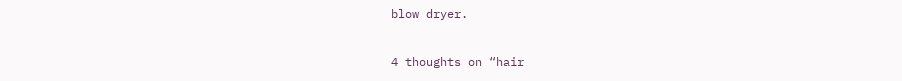blow dryer.

4 thoughts on “hair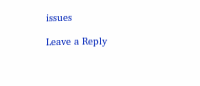issues

Leave a Reply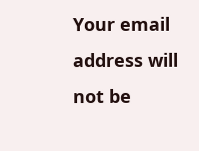Your email address will not be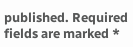published. Required fields are marked *